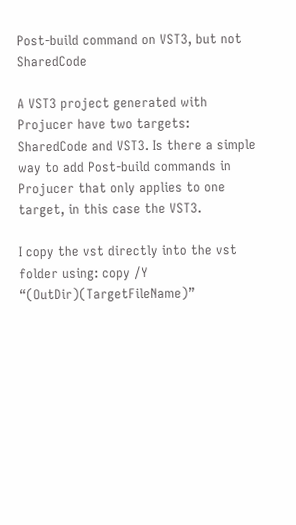Post-build command on VST3, but not SharedCode

A VST3 project generated with Projucer have two targets: SharedCode and VST3. Is there a simple way to add Post-build commands in Projucer that only applies to one target, in this case the VST3.

I copy the vst directly into the vst folder using: copy /Y “(OutDir)(TargetFileName)”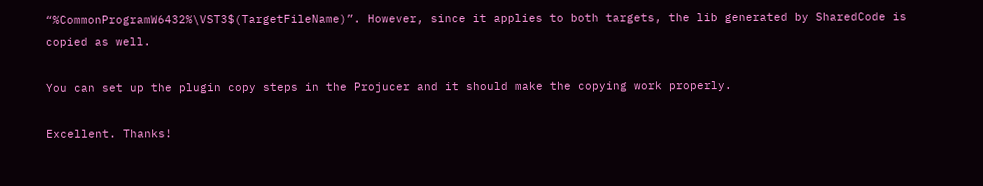“%CommonProgramW6432%\VST3$(TargetFileName)”. However, since it applies to both targets, the lib generated by SharedCode is copied as well.

You can set up the plugin copy steps in the Projucer and it should make the copying work properly.

Excellent. Thanks!